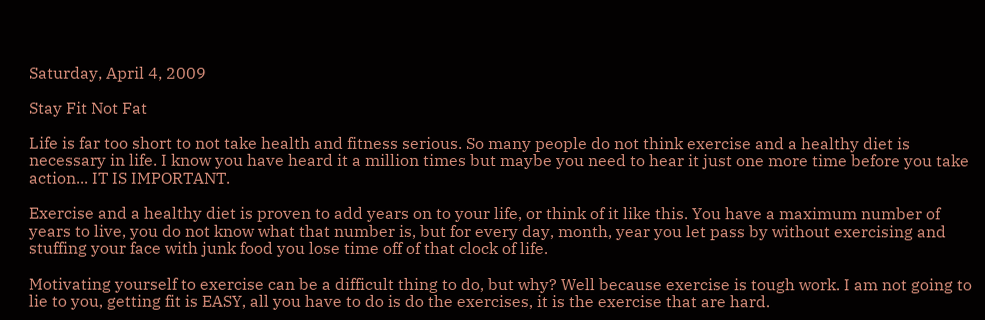Saturday, April 4, 2009

Stay Fit Not Fat

Life is far too short to not take health and fitness serious. So many people do not think exercise and a healthy diet is necessary in life. I know you have heard it a million times but maybe you need to hear it just one more time before you take action... IT IS IMPORTANT.

Exercise and a healthy diet is proven to add years on to your life, or think of it like this. You have a maximum number of years to live, you do not know what that number is, but for every day, month, year you let pass by without exercising and stuffing your face with junk food you lose time off of that clock of life.

Motivating yourself to exercise can be a difficult thing to do, but why? Well because exercise is tough work. I am not going to lie to you, getting fit is EASY, all you have to do is do the exercises, it is the exercise that are hard.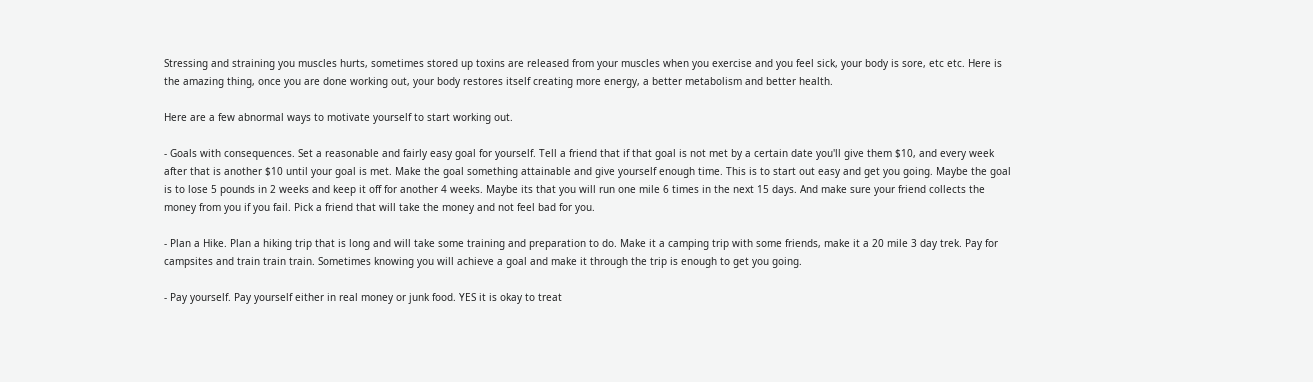Stressing and straining you muscles hurts, sometimes stored up toxins are released from your muscles when you exercise and you feel sick, your body is sore, etc etc. Here is the amazing thing, once you are done working out, your body restores itself creating more energy, a better metabolism and better health.

Here are a few abnormal ways to motivate yourself to start working out.

- Goals with consequences. Set a reasonable and fairly easy goal for yourself. Tell a friend that if that goal is not met by a certain date you'll give them $10, and every week after that is another $10 until your goal is met. Make the goal something attainable and give yourself enough time. This is to start out easy and get you going. Maybe the goal is to lose 5 pounds in 2 weeks and keep it off for another 4 weeks. Maybe its that you will run one mile 6 times in the next 15 days. And make sure your friend collects the money from you if you fail. Pick a friend that will take the money and not feel bad for you.

- Plan a Hike. Plan a hiking trip that is long and will take some training and preparation to do. Make it a camping trip with some friends, make it a 20 mile 3 day trek. Pay for campsites and train train train. Sometimes knowing you will achieve a goal and make it through the trip is enough to get you going.

- Pay yourself. Pay yourself either in real money or junk food. YES it is okay to treat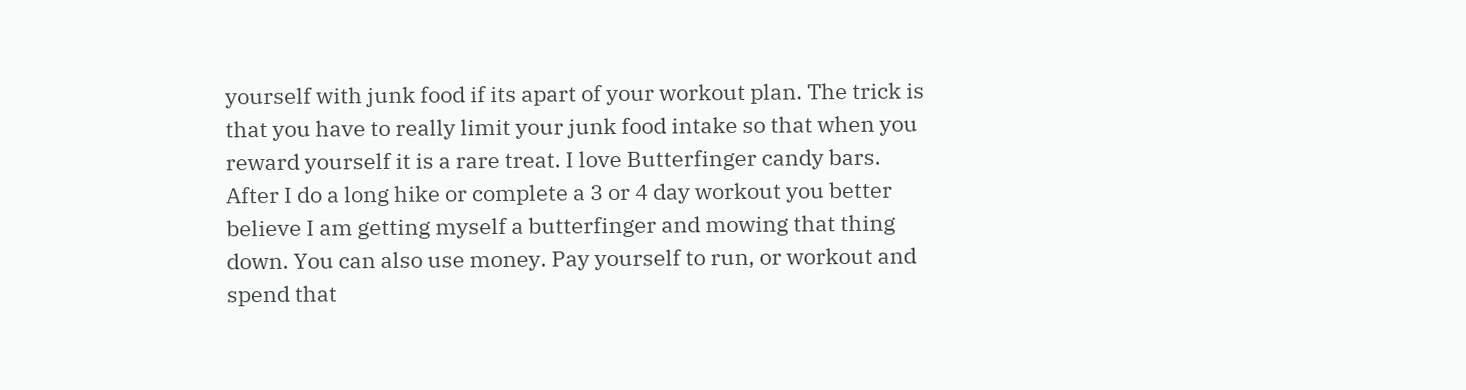yourself with junk food if its apart of your workout plan. The trick is that you have to really limit your junk food intake so that when you reward yourself it is a rare treat. I love Butterfinger candy bars. After I do a long hike or complete a 3 or 4 day workout you better believe I am getting myself a butterfinger and mowing that thing down. You can also use money. Pay yourself to run, or workout and spend that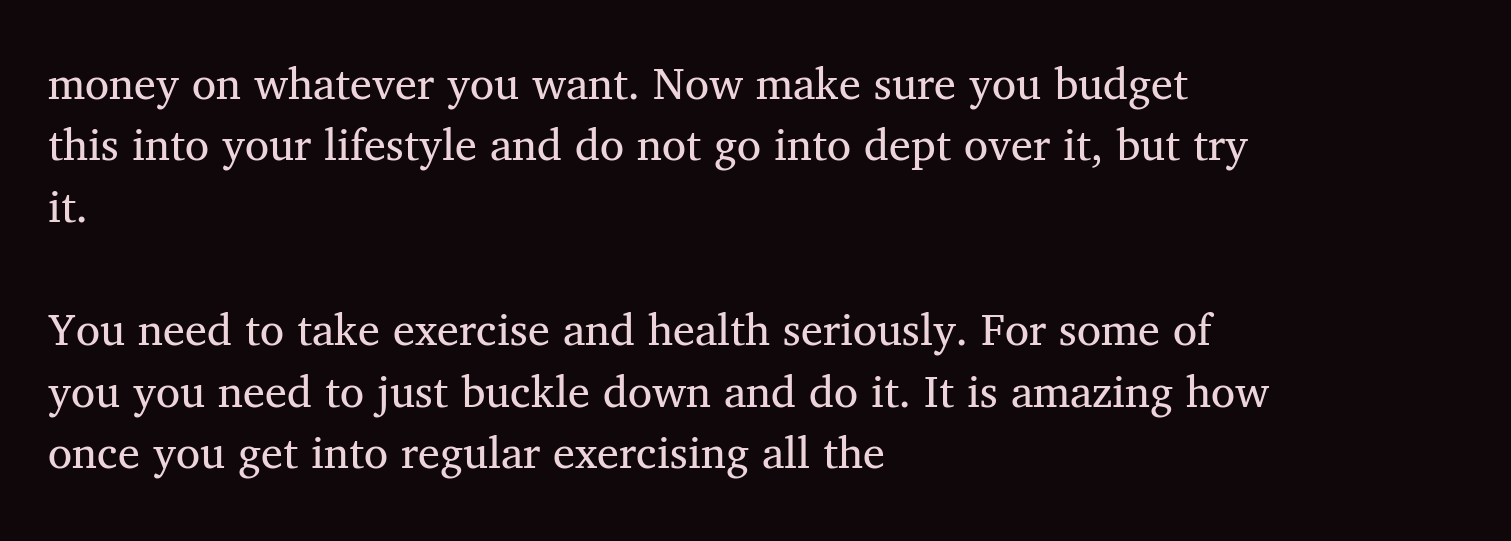money on whatever you want. Now make sure you budget this into your lifestyle and do not go into dept over it, but try it.

You need to take exercise and health seriously. For some of you you need to just buckle down and do it. It is amazing how once you get into regular exercising all the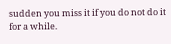sudden you miss it if you do not do it for a while.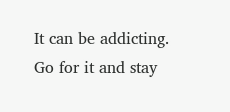It can be addicting. Go for it and stay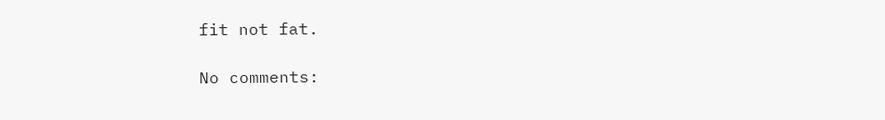fit not fat.

No comments: